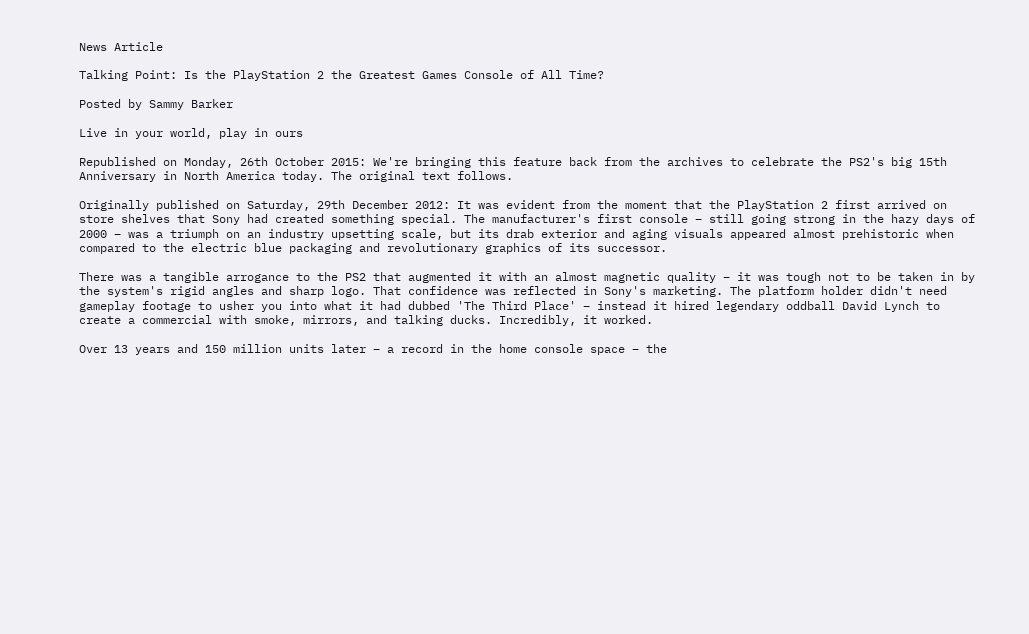News Article

Talking Point: Is the PlayStation 2 the Greatest Games Console of All Time?

Posted by Sammy Barker

Live in your world, play in ours

Republished on Monday, 26th October 2015: We're bringing this feature back from the archives to celebrate the PS2's big 15th Anniversary in North America today. The original text follows.

Originally published on Saturday, 29th December 2012: It was evident from the moment that the PlayStation 2 first arrived on store shelves that Sony had created something special. The manufacturer's first console – still going strong in the hazy days of 2000 – was a triumph on an industry upsetting scale, but its drab exterior and aging visuals appeared almost prehistoric when compared to the electric blue packaging and revolutionary graphics of its successor.

There was a tangible arrogance to the PS2 that augmented it with an almost magnetic quality – it was tough not to be taken in by the system's rigid angles and sharp logo. That confidence was reflected in Sony's marketing. The platform holder didn't need gameplay footage to usher you into what it had dubbed 'The Third Place' – instead it hired legendary oddball David Lynch to create a commercial with smoke, mirrors, and talking ducks. Incredibly, it worked.

Over 13 years and 150 million units later – a record in the home console space – the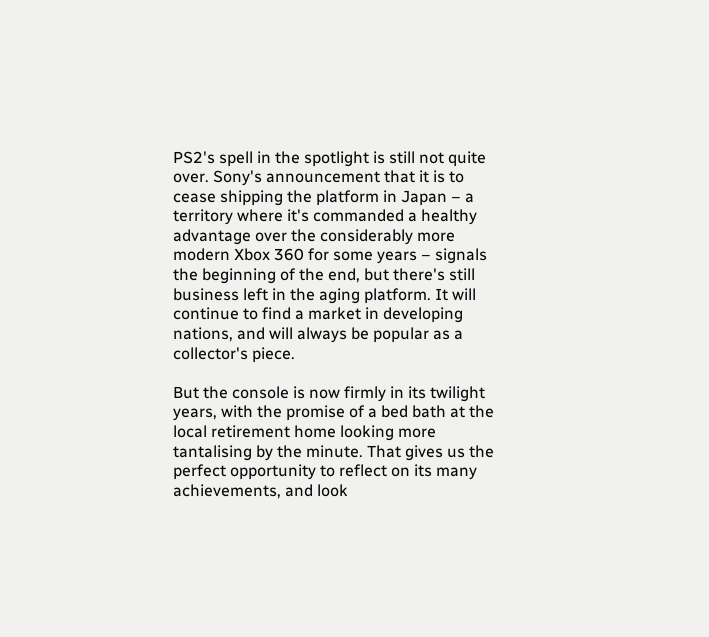PS2's spell in the spotlight is still not quite over. Sony's announcement that it is to cease shipping the platform in Japan – a territory where it's commanded a healthy advantage over the considerably more modern Xbox 360 for some years – signals the beginning of the end, but there's still business left in the aging platform. It will continue to find a market in developing nations, and will always be popular as a collector's piece.

But the console is now firmly in its twilight years, with the promise of a bed bath at the local retirement home looking more tantalising by the minute. That gives us the perfect opportunity to reflect on its many achievements, and look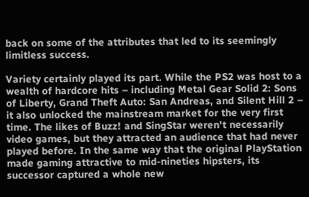back on some of the attributes that led to its seemingly limitless success.

Variety certainly played its part. While the PS2 was host to a wealth of hardcore hits – including Metal Gear Solid 2: Sons of Liberty, Grand Theft Auto: San Andreas, and Silent Hill 2 – it also unlocked the mainstream market for the very first time. The likes of Buzz! and SingStar weren't necessarily video games, but they attracted an audience that had never played before. In the same way that the original PlayStation made gaming attractive to mid-nineties hipsters, its successor captured a whole new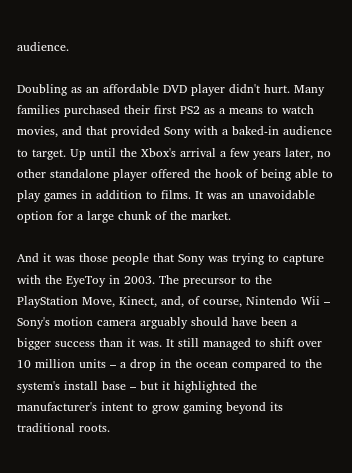audience.

Doubling as an affordable DVD player didn't hurt. Many families purchased their first PS2 as a means to watch movies, and that provided Sony with a baked-in audience to target. Up until the Xbox's arrival a few years later, no other standalone player offered the hook of being able to play games in addition to films. It was an unavoidable option for a large chunk of the market.

And it was those people that Sony was trying to capture with the EyeToy in 2003. The precursor to the PlayStation Move, Kinect, and, of course, Nintendo Wii – Sony's motion camera arguably should have been a bigger success than it was. It still managed to shift over 10 million units – a drop in the ocean compared to the system's install base – but it highlighted the manufacturer's intent to grow gaming beyond its traditional roots.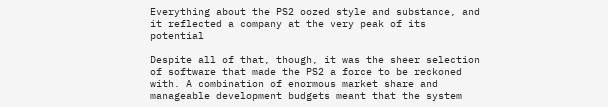Everything about the PS2 oozed style and substance, and it reflected a company at the very peak of its potential

Despite all of that, though, it was the sheer selection of software that made the PS2 a force to be reckoned with. A combination of enormous market share and manageable development budgets meant that the system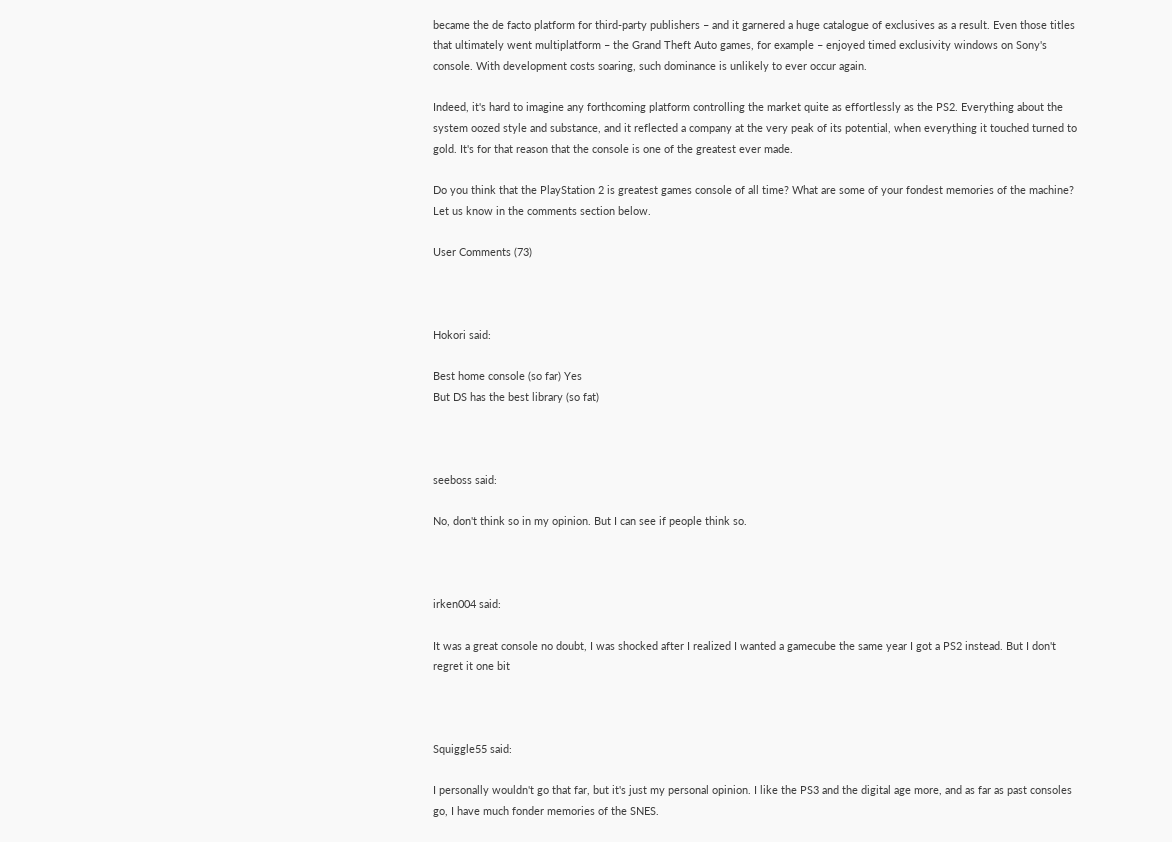became the de facto platform for third-party publishers – and it garnered a huge catalogue of exclusives as a result. Even those titles that ultimately went multiplatform – the Grand Theft Auto games, for example – enjoyed timed exclusivity windows on Sony's console. With development costs soaring, such dominance is unlikely to ever occur again.

Indeed, it's hard to imagine any forthcoming platform controlling the market quite as effortlessly as the PS2. Everything about the system oozed style and substance, and it reflected a company at the very peak of its potential, when everything it touched turned to gold. It's for that reason that the console is one of the greatest ever made.

Do you think that the PlayStation 2 is greatest games console of all time? What are some of your fondest memories of the machine? Let us know in the comments section below.

User Comments (73)



Hokori said:

Best home console (so far) Yes
But DS has the best library (so fat)



seeboss said:

No, don't think so in my opinion. But I can see if people think so.



irken004 said:

It was a great console no doubt, I was shocked after I realized I wanted a gamecube the same year I got a PS2 instead. But I don't regret it one bit



Squiggle55 said:

I personally wouldn't go that far, but it's just my personal opinion. I like the PS3 and the digital age more, and as far as past consoles go, I have much fonder memories of the SNES.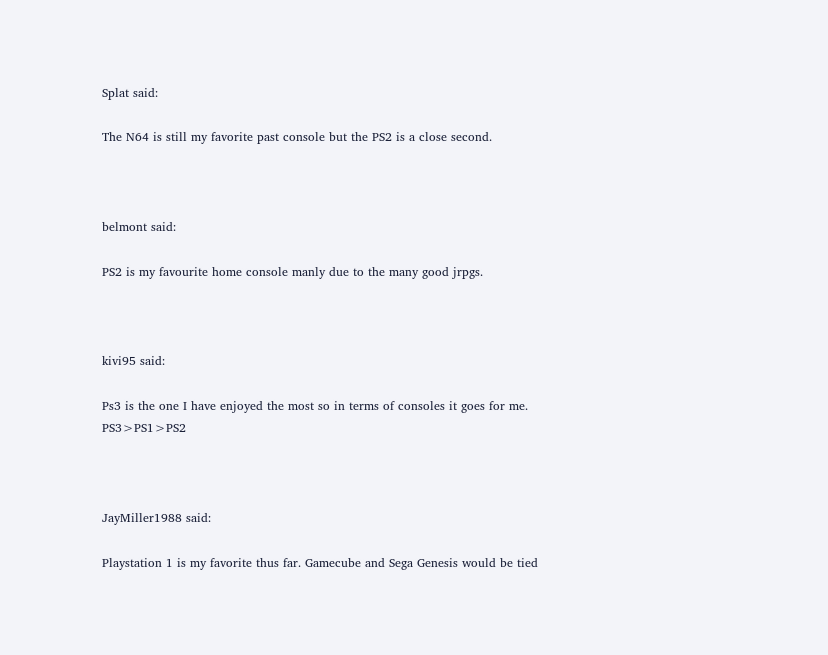Splat said:

The N64 is still my favorite past console but the PS2 is a close second.



belmont said:

PS2 is my favourite home console manly due to the many good jrpgs.



kivi95 said:

Ps3 is the one I have enjoyed the most so in terms of consoles it goes for me. PS3>PS1>PS2



JayMiller1988 said:

Playstation 1 is my favorite thus far. Gamecube and Sega Genesis would be tied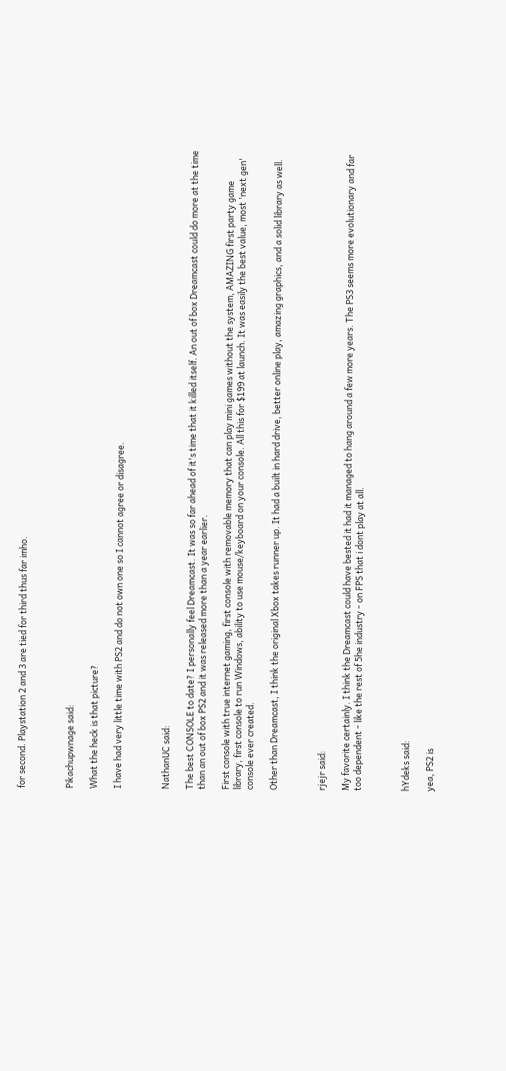for second. Playstation 2 and 3 are tied for third thus far imho.



Pikachupwnage said:

What the heck is that picture?

I have had very little time with PS2 and do not own one so I cannot agree or disagree.



NathanUC said:

The best CONSOLE to date? I personally feel Dreamcast. It was so far ahead of it's time that it killed itself. An out of box Dreamcast could do more at the time than an out of box PS2 and it was released more than a year earlier.

First console with true internet gaming, first console with removable memory that can play mini games without the system, AMAZING first party game library, first console to run Windows, ability to use mouse/keyboard on your console. All this for $199 at launch. It was easily the best value, most 'next gen' console ever created.

Other than Dreamcast, I think the original Xbox takes runner up. It had a built in hard drive, better online play, amazing graphics, and a solid library as well.



rjejr said:

My favorite certainly. I think the Dreamcast could have bested it had it managed to hang around a few more years. The PS3 seems more evolutionary and far too dependent - like the rest of 5he industry - on FPS that i dont play at all.



hYdeks said:

yea, PS2 is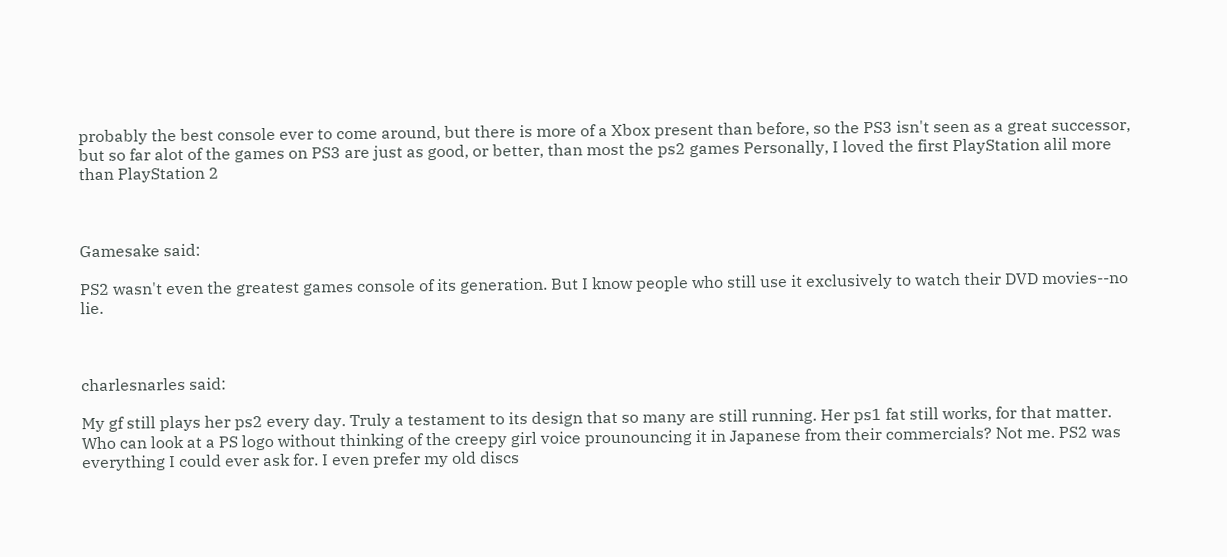probably the best console ever to come around, but there is more of a Xbox present than before, so the PS3 isn't seen as a great successor, but so far alot of the games on PS3 are just as good, or better, than most the ps2 games Personally, I loved the first PlayStation alil more than PlayStation 2



Gamesake said:

PS2 wasn't even the greatest games console of its generation. But I know people who still use it exclusively to watch their DVD movies--no lie.



charlesnarles said:

My gf still plays her ps2 every day. Truly a testament to its design that so many are still running. Her ps1 fat still works, for that matter. Who can look at a PS logo without thinking of the creepy girl voice prounouncing it in Japanese from their commercials? Not me. PS2 was everything I could ever ask for. I even prefer my old discs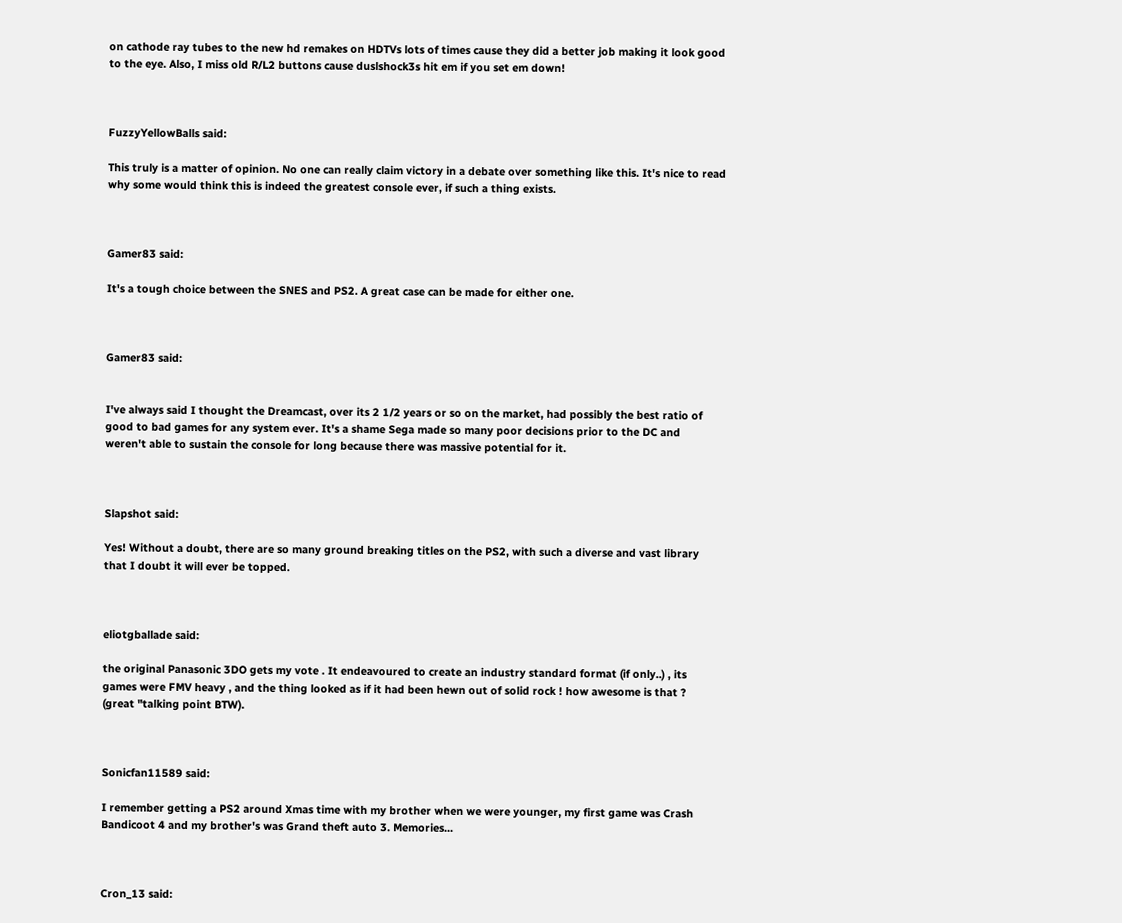on cathode ray tubes to the new hd remakes on HDTVs lots of times cause they did a better job making it look good to the eye. Also, I miss old R/L2 buttons cause duslshock3s hit em if you set em down!



FuzzyYellowBalls said:

This truly is a matter of opinion. No one can really claim victory in a debate over something like this. It's nice to read why some would think this is indeed the greatest console ever, if such a thing exists.



Gamer83 said:

It's a tough choice between the SNES and PS2. A great case can be made for either one.



Gamer83 said:


I've always said I thought the Dreamcast, over its 2 1/2 years or so on the market, had possibly the best ratio of good to bad games for any system ever. It's a shame Sega made so many poor decisions prior to the DC and weren't able to sustain the console for long because there was massive potential for it.



Slapshot said:

Yes! Without a doubt, there are so many ground breaking titles on the PS2, with such a diverse and vast library that I doubt it will ever be topped.



eliotgballade said:

the original Panasonic 3DO gets my vote . It endeavoured to create an industry standard format (if only..) , its games were FMV heavy , and the thing looked as if it had been hewn out of solid rock ! how awesome is that ? (great "talking point BTW).



Sonicfan11589 said:

I remember getting a PS2 around Xmas time with my brother when we were younger, my first game was Crash Bandicoot 4 and my brother's was Grand theft auto 3. Memories...



Cron_13 said: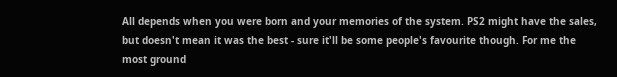All depends when you were born and your memories of the system. PS2 might have the sales, but doesn't mean it was the best - sure it'll be some people's favourite though. For me the most ground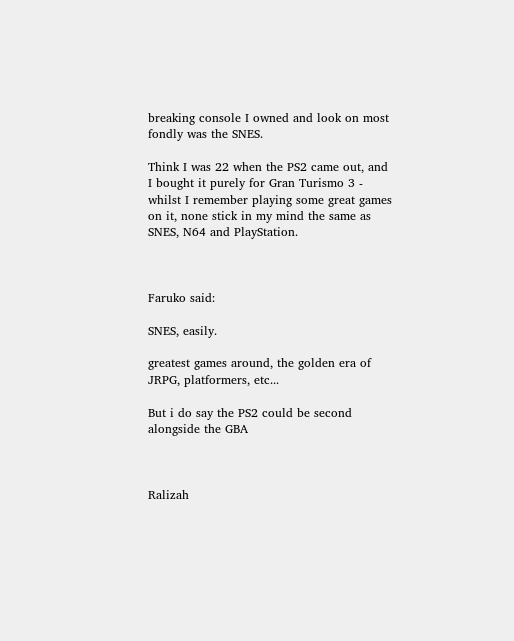breaking console I owned and look on most fondly was the SNES.

Think I was 22 when the PS2 came out, and I bought it purely for Gran Turismo 3 - whilst I remember playing some great games on it, none stick in my mind the same as SNES, N64 and PlayStation.



Faruko said:

SNES, easily.

greatest games around, the golden era of JRPG, platformers, etc...

But i do say the PS2 could be second alongside the GBA



Ralizah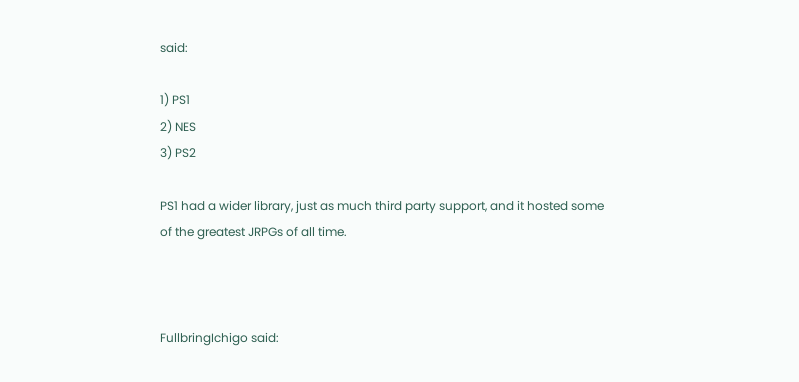said:

1) PS1
2) NES
3) PS2

PS1 had a wider library, just as much third party support, and it hosted some of the greatest JRPGs of all time.



FullbringIchigo said: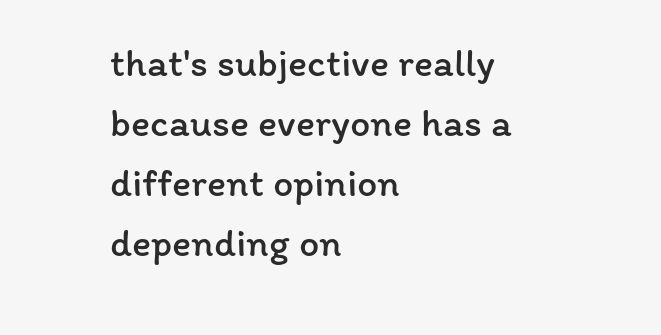that's subjective really because everyone has a different opinion depending on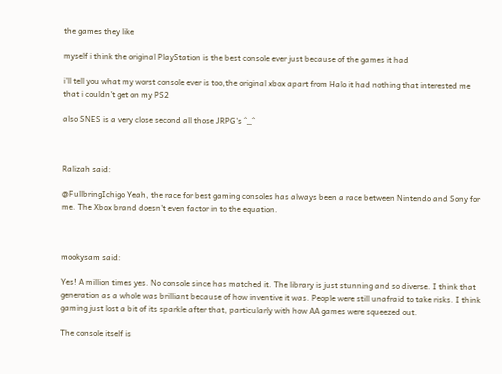the games they like

myself i think the original PlayStation is the best console ever just because of the games it had

i'll tell you what my worst console ever is too,the original xbox apart from Halo it had nothing that interested me that i couldn't get on my PS2

also SNES is a very close second all those JRPG's ^_^



Ralizah said:

@FullbringIchigo Yeah, the race for best gaming consoles has always been a race between Nintendo and Sony for me. The Xbox brand doesn't even factor in to the equation.



mookysam said:

Yes! A million times yes. No console since has matched it. The library is just stunning and so diverse. I think that generation as a whole was brilliant because of how inventive it was. People were still unafraid to take risks. I think gaming just lost a bit of its sparkle after that, particularly with how AA games were squeezed out.

The console itself is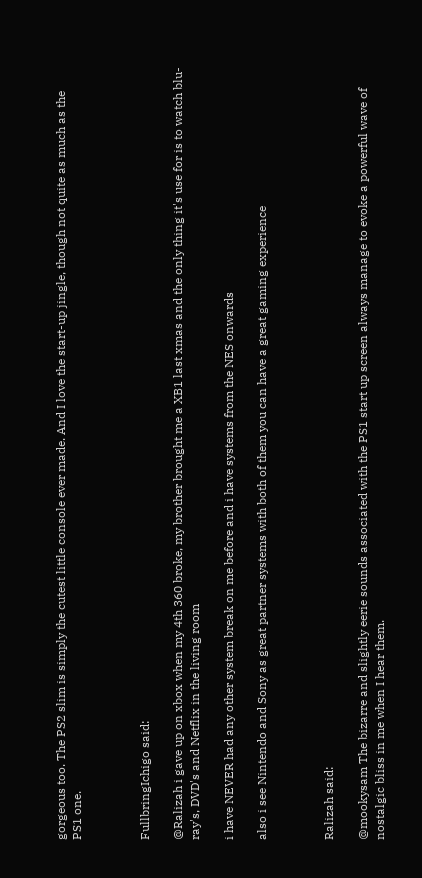gorgeous too. The PS2 slim is simply the cutest little console ever made. And I love the start-up jingle, though not quite as much as the PS1 one.



FullbringIchigo said:

@Ralizah i gave up on xbox when my 4th 360 broke, my brother brought me a XB1 last xmas and the only thing it's use for is to watch blu-ray's, DVD's and Netflix in the living room

i have NEVER had any other system break on me before and i have systems from the NES onwards

also i see Nintendo and Sony as great partner systems with both of them you can have a great gaming experience



Ralizah said:

@mookysam The bizarre and slightly eerie sounds associated with the PS1 start up screen always manage to evoke a powerful wave of nostalgic bliss in me when I hear them.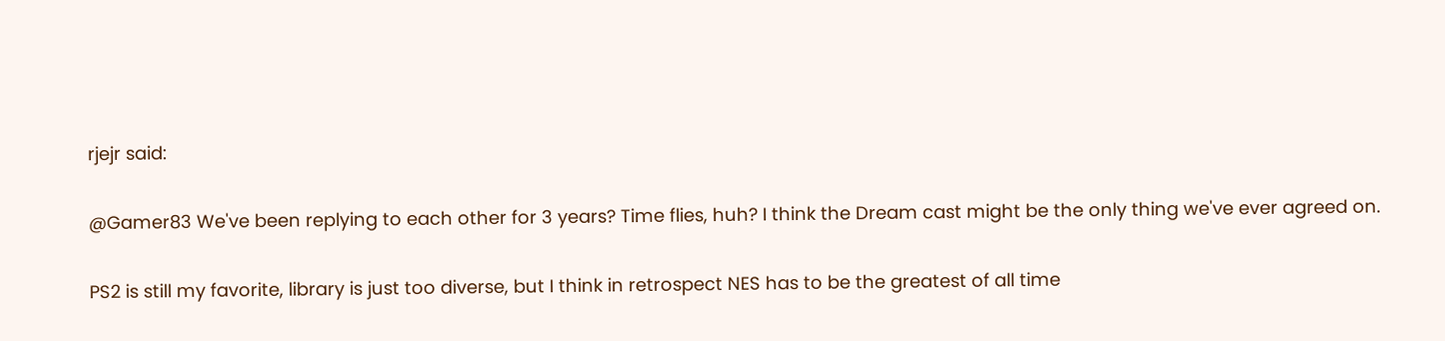rjejr said:

@Gamer83 We've been replying to each other for 3 years? Time flies, huh? I think the Dream cast might be the only thing we've ever agreed on.

PS2 is still my favorite, library is just too diverse, but I think in retrospect NES has to be the greatest of all time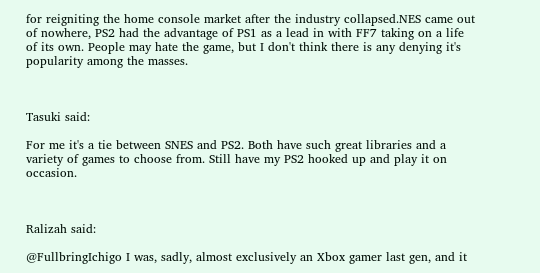for reigniting the home console market after the industry collapsed.NES came out of nowhere, PS2 had the advantage of PS1 as a lead in with FF7 taking on a life of its own. People may hate the game, but I don't think there is any denying it's popularity among the masses.



Tasuki said:

For me it's a tie between SNES and PS2. Both have such great libraries and a variety of games to choose from. Still have my PS2 hooked up and play it on occasion.



Ralizah said:

@FullbringIchigo I was, sadly, almost exclusively an Xbox gamer last gen, and it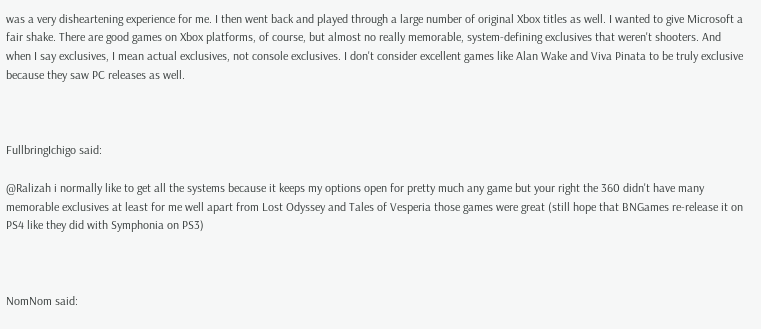was a very disheartening experience for me. I then went back and played through a large number of original Xbox titles as well. I wanted to give Microsoft a fair shake. There are good games on Xbox platforms, of course, but almost no really memorable, system-defining exclusives that weren't shooters. And when I say exclusives, I mean actual exclusives, not console exclusives. I don't consider excellent games like Alan Wake and Viva Pinata to be truly exclusive because they saw PC releases as well.



FullbringIchigo said:

@Ralizah i normally like to get all the systems because it keeps my options open for pretty much any game but your right the 360 didn't have many memorable exclusives at least for me well apart from Lost Odyssey and Tales of Vesperia those games were great (still hope that BNGames re-release it on PS4 like they did with Symphonia on PS3)



NomNom said: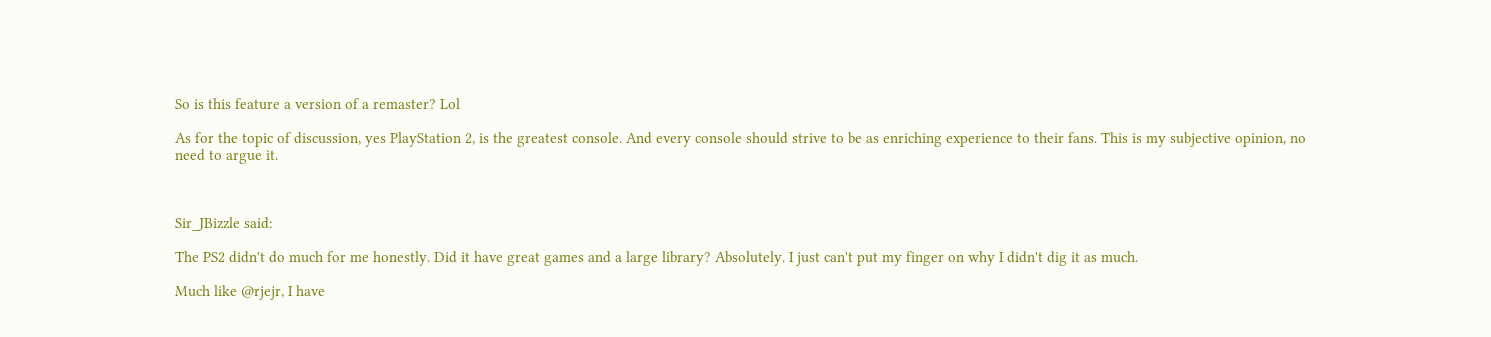So is this feature a version of a remaster? Lol

As for the topic of discussion, yes PlayStation 2, is the greatest console. And every console should strive to be as enriching experience to their fans. This is my subjective opinion, no need to argue it.



Sir_JBizzle said:

The PS2 didn't do much for me honestly. Did it have great games and a large library? Absolutely. I just can't put my finger on why I didn't dig it as much.

Much like @rjejr, I have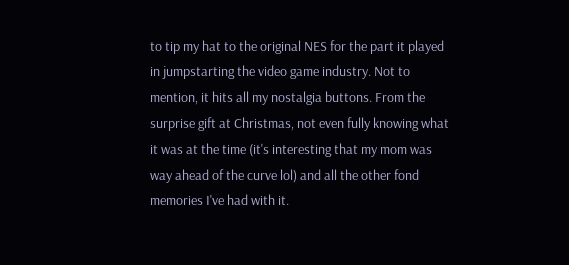to tip my hat to the original NES for the part it played in jumpstarting the video game industry. Not to mention, it hits all my nostalgia buttons. From the surprise gift at Christmas, not even fully knowing what it was at the time (it's interesting that my mom was way ahead of the curve lol) and all the other fond memories I've had with it.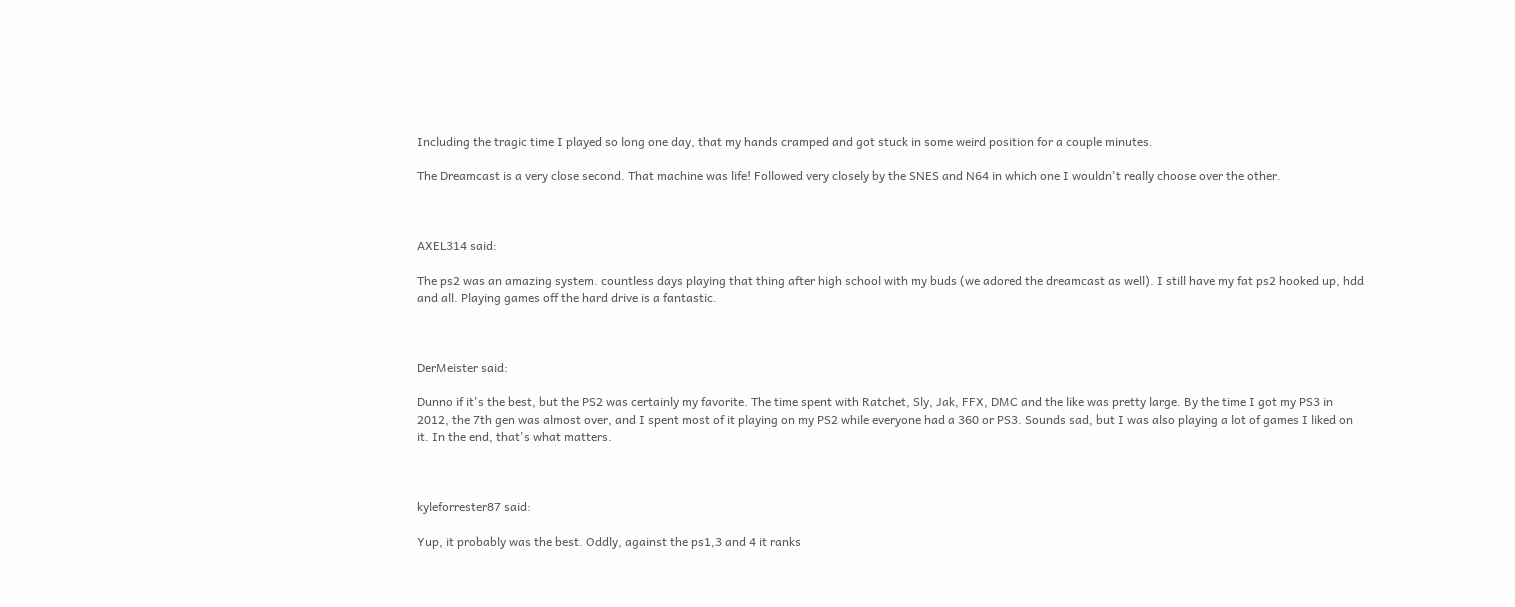Including the tragic time I played so long one day, that my hands cramped and got stuck in some weird position for a couple minutes.

The Dreamcast is a very close second. That machine was life! Followed very closely by the SNES and N64 in which one I wouldn't really choose over the other.



AXEL314 said:

The ps2 was an amazing system. countless days playing that thing after high school with my buds (we adored the dreamcast as well). I still have my fat ps2 hooked up, hdd and all. Playing games off the hard drive is a fantastic.



DerMeister said:

Dunno if it's the best, but the PS2 was certainly my favorite. The time spent with Ratchet, Sly, Jak, FFX, DMC and the like was pretty large. By the time I got my PS3 in 2012, the 7th gen was almost over, and I spent most of it playing on my PS2 while everyone had a 360 or PS3. Sounds sad, but I was also playing a lot of games I liked on it. In the end, that's what matters.



kyleforrester87 said:

Yup, it probably was the best. Oddly, against the ps1,3 and 4 it ranks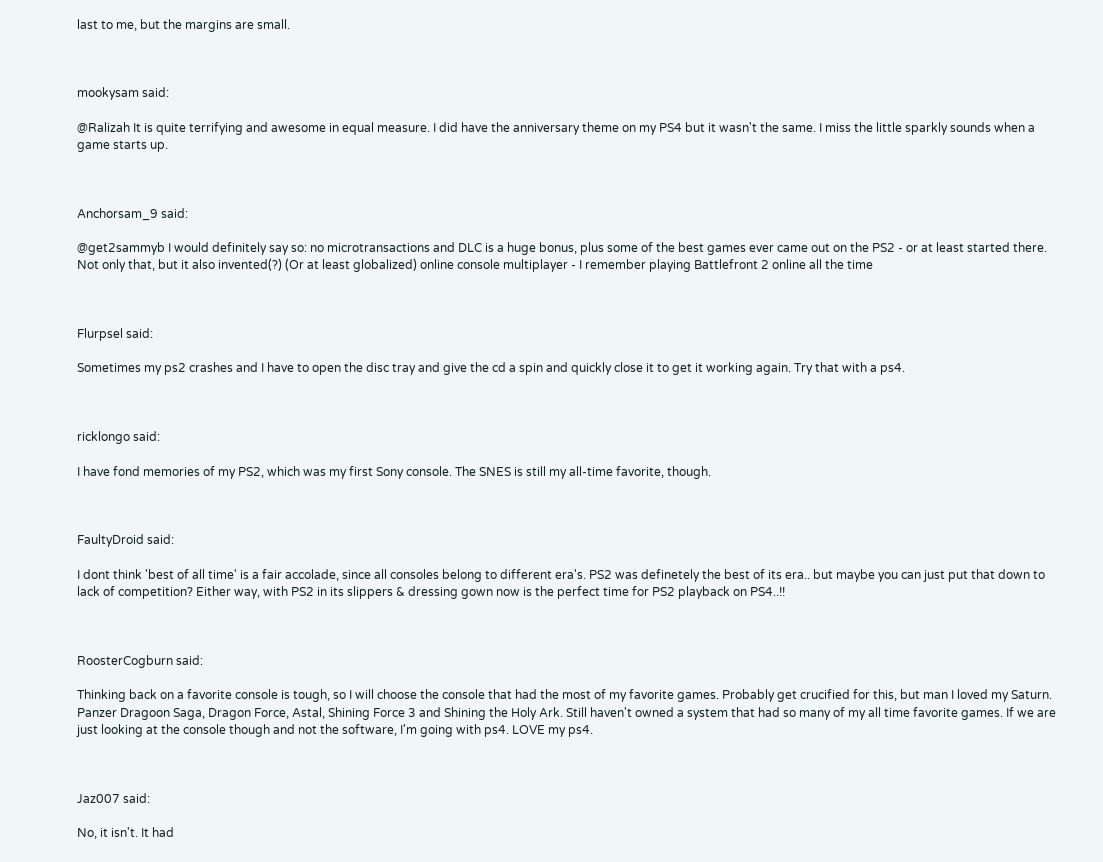last to me, but the margins are small.



mookysam said:

@Ralizah It is quite terrifying and awesome in equal measure. I did have the anniversary theme on my PS4 but it wasn't the same. I miss the little sparkly sounds when a game starts up.



Anchorsam_9 said:

@get2sammyb I would definitely say so: no microtransactions and DLC is a huge bonus, plus some of the best games ever came out on the PS2 - or at least started there. Not only that, but it also invented(?) (Or at least globalized) online console multiplayer - I remember playing Battlefront 2 online all the time



Flurpsel said:

Sometimes my ps2 crashes and I have to open the disc tray and give the cd a spin and quickly close it to get it working again. Try that with a ps4.



ricklongo said:

I have fond memories of my PS2, which was my first Sony console. The SNES is still my all-time favorite, though.



FaultyDroid said:

I dont think 'best of all time' is a fair accolade, since all consoles belong to different era's. PS2 was definetely the best of its era.. but maybe you can just put that down to lack of competition? Either way, with PS2 in its slippers & dressing gown now is the perfect time for PS2 playback on PS4..!!



RoosterCogburn said:

Thinking back on a favorite console is tough, so I will choose the console that had the most of my favorite games. Probably get crucified for this, but man I loved my Saturn. Panzer Dragoon Saga, Dragon Force, Astal, Shining Force 3 and Shining the Holy Ark. Still haven't owned a system that had so many of my all time favorite games. If we are just looking at the console though and not the software, I'm going with ps4. LOVE my ps4.



Jaz007 said:

No, it isn't. It had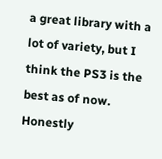a great library with a lot of variety, but I think the PS3 is the best as of now. Honestly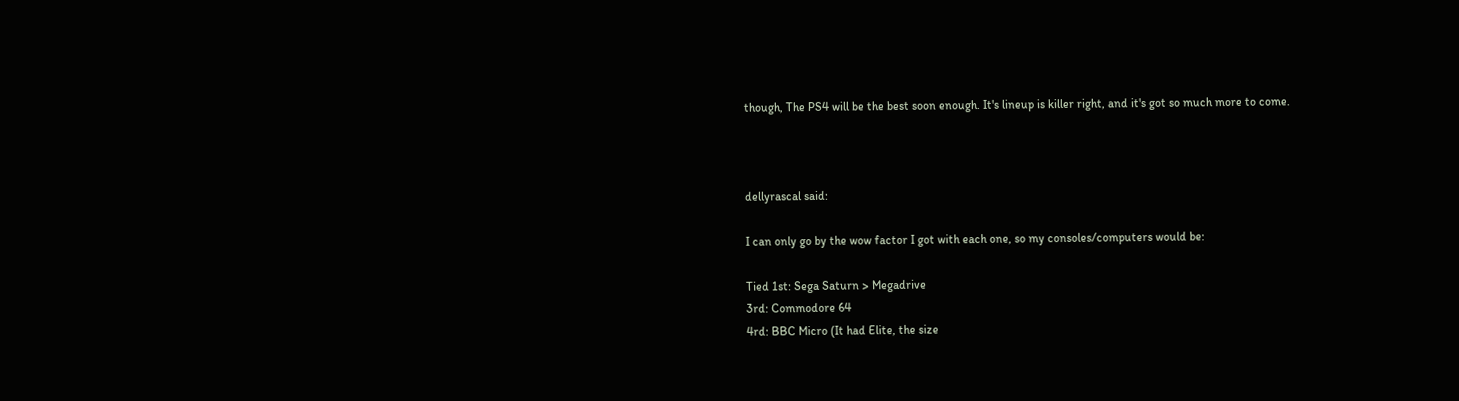though, The PS4 will be the best soon enough. It's lineup is killer right, and it's got so much more to come.



dellyrascal said:

I can only go by the wow factor I got with each one, so my consoles/computers would be:

Tied 1st: Sega Saturn > Megadrive
3rd: Commodore 64
4rd: BBC Micro (It had Elite, the size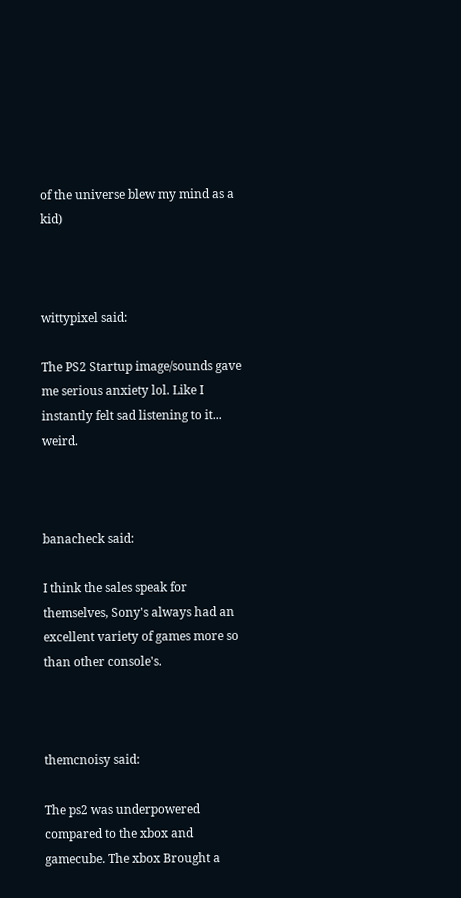of the universe blew my mind as a kid)



wittypixel said:

The PS2 Startup image/sounds gave me serious anxiety lol. Like I instantly felt sad listening to it... weird.



banacheck said:

I think the sales speak for themselves, Sony's always had an excellent variety of games more so than other console's.



themcnoisy said:

The ps2 was underpowered compared to the xbox and gamecube. The xbox Brought a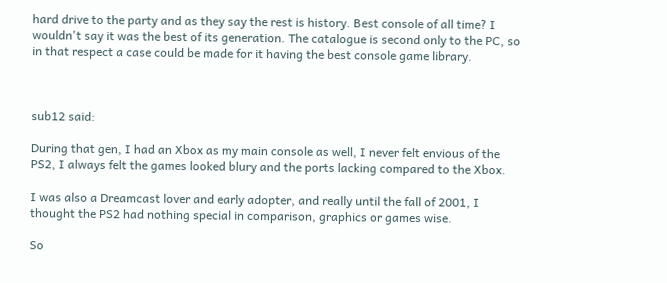hard drive to the party and as they say the rest is history. Best console of all time? I wouldn't say it was the best of its generation. The catalogue is second only to the PC, so in that respect a case could be made for it having the best console game library.



sub12 said:

During that gen, I had an Xbox as my main console as well, I never felt envious of the PS2, I always felt the games looked blury and the ports lacking compared to the Xbox.

I was also a Dreamcast lover and early adopter, and really until the fall of 2001, I thought the PS2 had nothing special in comparison, graphics or games wise.

So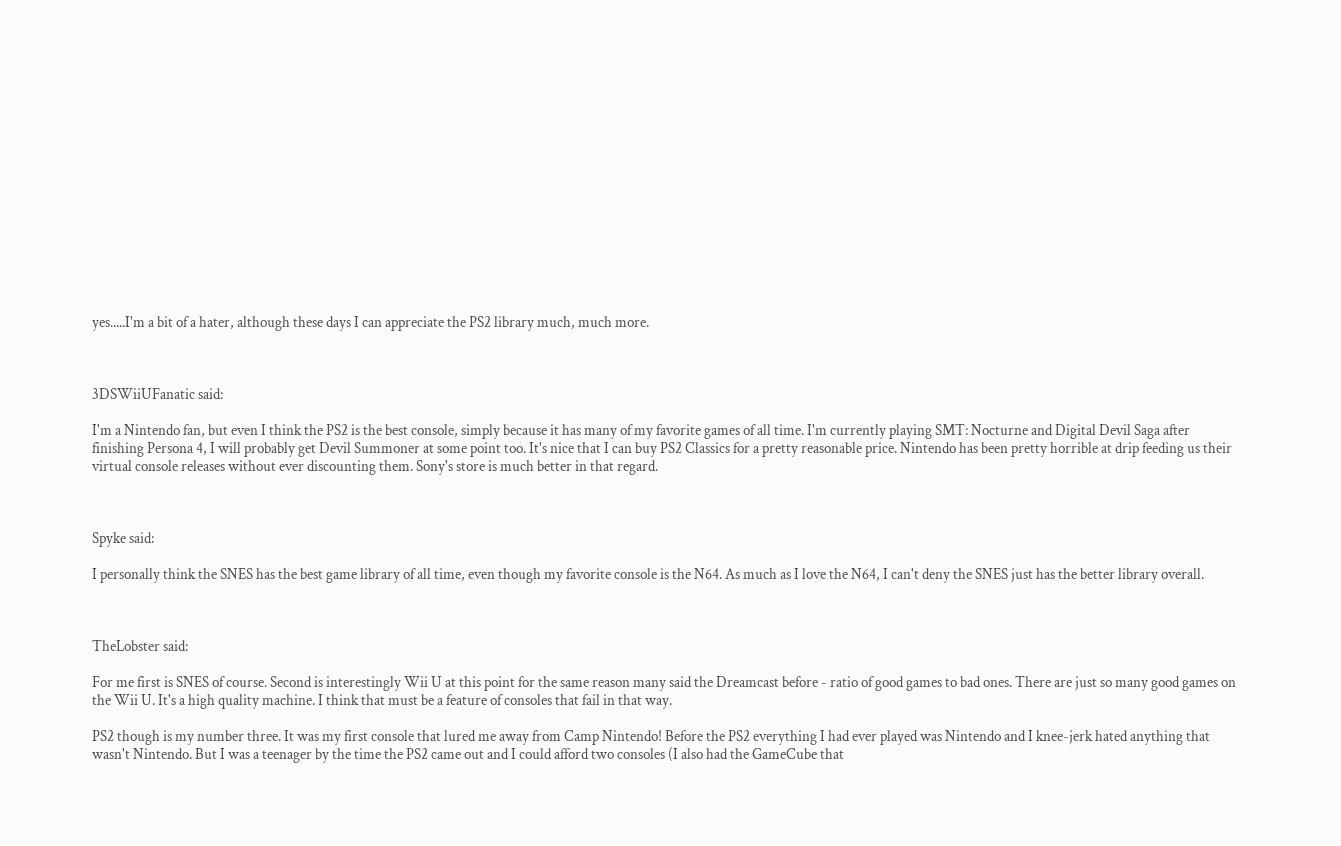yes.....I'm a bit of a hater, although these days I can appreciate the PS2 library much, much more.



3DSWiiUFanatic said:

I'm a Nintendo fan, but even I think the PS2 is the best console, simply because it has many of my favorite games of all time. I'm currently playing SMT: Nocturne and Digital Devil Saga after finishing Persona 4, I will probably get Devil Summoner at some point too. It's nice that I can buy PS2 Classics for a pretty reasonable price. Nintendo has been pretty horrible at drip feeding us their virtual console releases without ever discounting them. Sony's store is much better in that regard.



Spyke said:

I personally think the SNES has the best game library of all time, even though my favorite console is the N64. As much as I love the N64, I can't deny the SNES just has the better library overall.



TheLobster said:

For me first is SNES of course. Second is interestingly Wii U at this point for the same reason many said the Dreamcast before - ratio of good games to bad ones. There are just so many good games on the Wii U. It's a high quality machine. I think that must be a feature of consoles that fail in that way.

PS2 though is my number three. It was my first console that lured me away from Camp Nintendo! Before the PS2 everything I had ever played was Nintendo and I knee-jerk hated anything that wasn't Nintendo. But I was a teenager by the time the PS2 came out and I could afford two consoles (I also had the GameCube that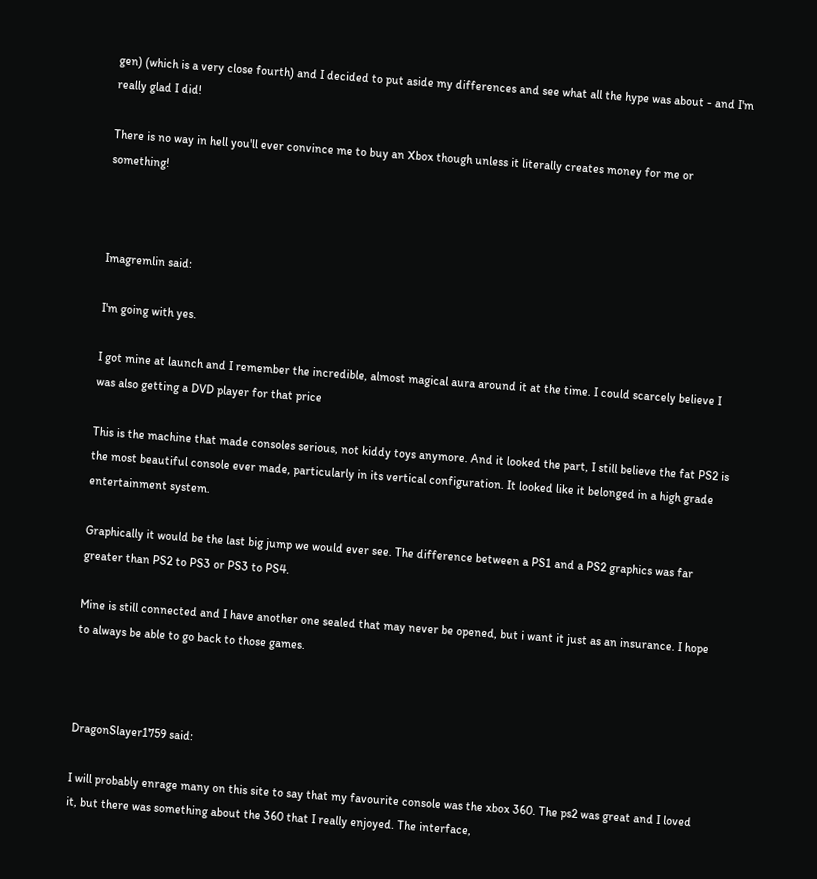gen) (which is a very close fourth) and I decided to put aside my differences and see what all the hype was about - and I'm really glad I did!

There is no way in hell you'll ever convince me to buy an Xbox though unless it literally creates money for me or something!



Imagremlin said:

I'm going with yes.

I got mine at launch and I remember the incredible, almost magical aura around it at the time. I could scarcely believe I was also getting a DVD player for that price

This is the machine that made consoles serious, not kiddy toys anymore. And it looked the part, I still believe the fat PS2 is the most beautiful console ever made, particularly in its vertical configuration. It looked like it belonged in a high grade entertainment system.

Graphically it would be the last big jump we would ever see. The difference between a PS1 and a PS2 graphics was far greater than PS2 to PS3 or PS3 to PS4.

Mine is still connected and I have another one sealed that may never be opened, but i want it just as an insurance. I hope to always be able to go back to those games.



DragonSlayer1759 said:

I will probably enrage many on this site to say that my favourite console was the xbox 360. The ps2 was great and I loved it, but there was something about the 360 that I really enjoyed. The interface,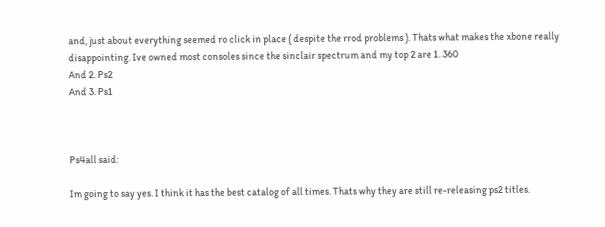and, just about everything seemed ro click in place ( despite the rrod problems ). Thats what makes the xbone really disappointing. Ive owned most consoles since the sinclair spectrum and my top 2 are 1. 360
And 2. Ps2
And 3. Ps1



Ps4all said:

Im going to say yes. I think it has the best catalog of all times. Thats why they are still re-releasing ps2 titles.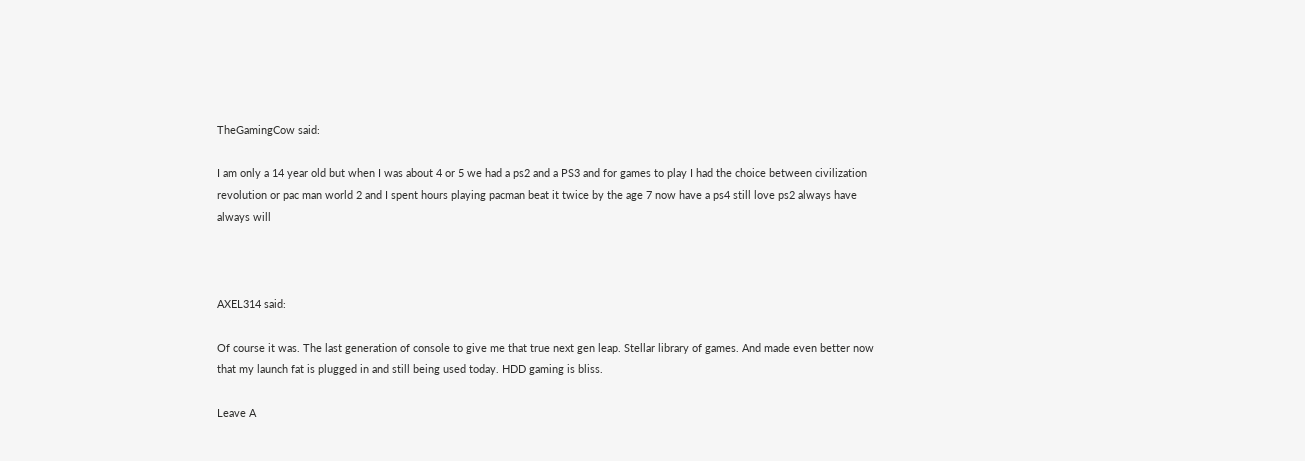TheGamingCow said:

I am only a 14 year old but when I was about 4 or 5 we had a ps2 and a PS3 and for games to play I had the choice between civilization revolution or pac man world 2 and I spent hours playing pacman beat it twice by the age 7 now have a ps4 still love ps2 always have always will



AXEL314 said:

Of course it was. The last generation of console to give me that true next gen leap. Stellar library of games. And made even better now that my launch fat is plugged in and still being used today. HDD gaming is bliss.

Leave A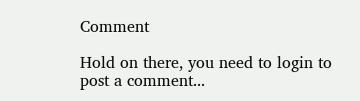Comment

Hold on there, you need to login to post a comment...